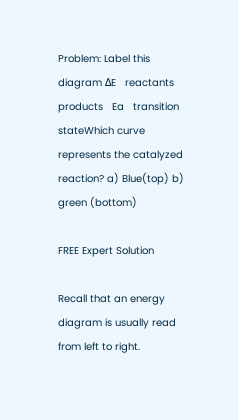Problem: Label this diagram ΔE   reactants   products   Ea   transition stateWhich curve represents the catalyzed reaction? a) Blue(top) b) green (bottom)

FREE Expert Solution

Recall that an energy diagram is usually read from left to right.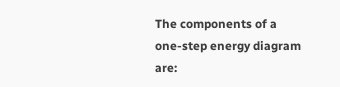The components of a one-step energy diagram are: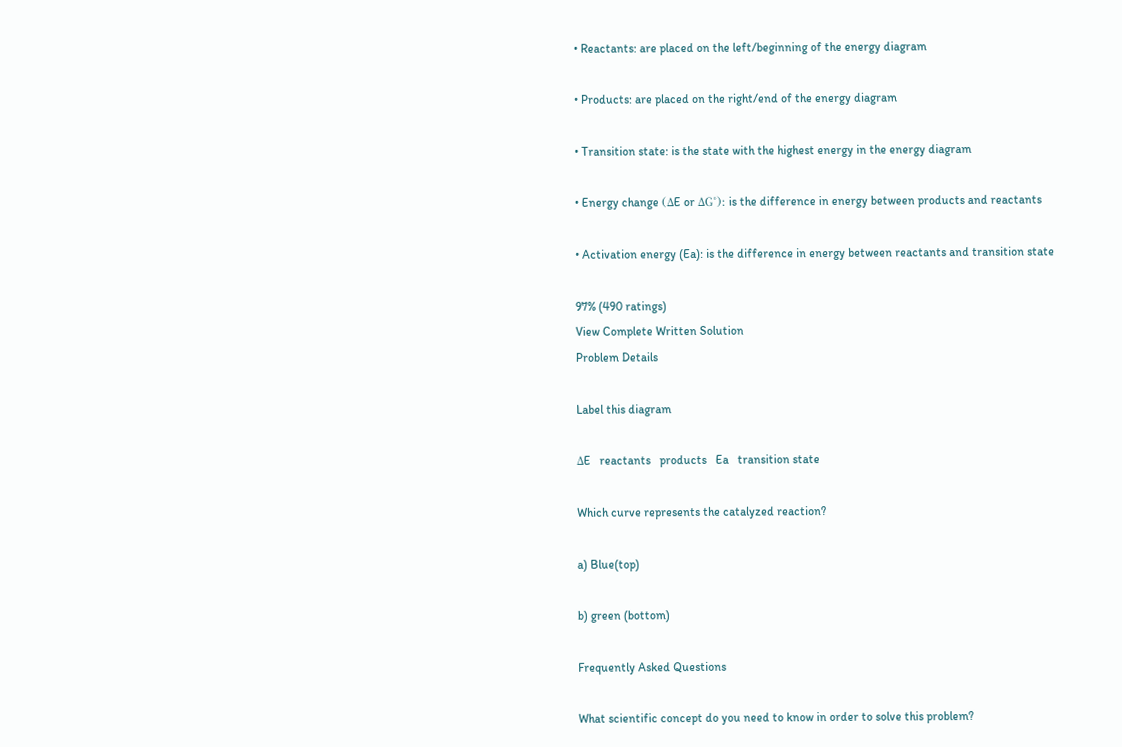• Reactants: are placed on the left/beginning of the energy diagram

• Products: are placed on the right/end of the energy diagram

• Transition state: is the state with the highest energy in the energy diagram

• Energy change (ΔE or ΔG˚): is the difference in energy between products and reactants

• Activation energy (Ea): is the difference in energy between reactants and transition state

97% (490 ratings)
View Complete Written Solution
Problem Details

Label this diagram

ΔE   reactants   products   Ea   transition state

Which curve represents the catalyzed reaction?

a) Blue(top)

b) green (bottom)

Frequently Asked Questions

What scientific concept do you need to know in order to solve this problem?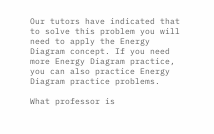Our tutors have indicated that to solve this problem you will need to apply the Energy Diagram concept. If you need more Energy Diagram practice, you can also practice Energy Diagram practice problems.

What professor is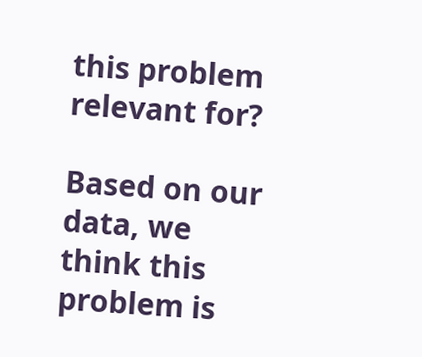this problem relevant for?

Based on our data, we think this problem is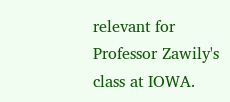relevant for Professor Zawily's class at IOWA.